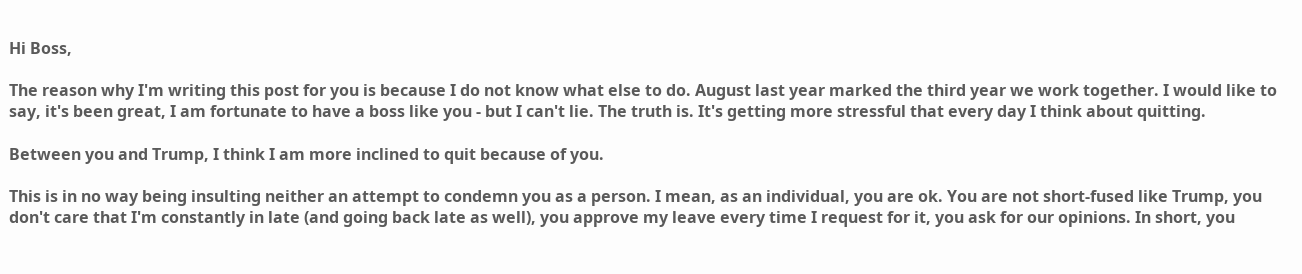Hi Boss,

The reason why I'm writing this post for you is because I do not know what else to do. August last year marked the third year we work together. I would like to say, it's been great, I am fortunate to have a boss like you - but I can't lie. The truth is. It's getting more stressful that every day I think about quitting.

Between you and Trump, I think I am more inclined to quit because of you.

This is in no way being insulting neither an attempt to condemn you as a person. I mean, as an individual, you are ok. You are not short-fused like Trump, you don't care that I'm constantly in late (and going back late as well), you approve my leave every time I request for it, you ask for our opinions. In short, you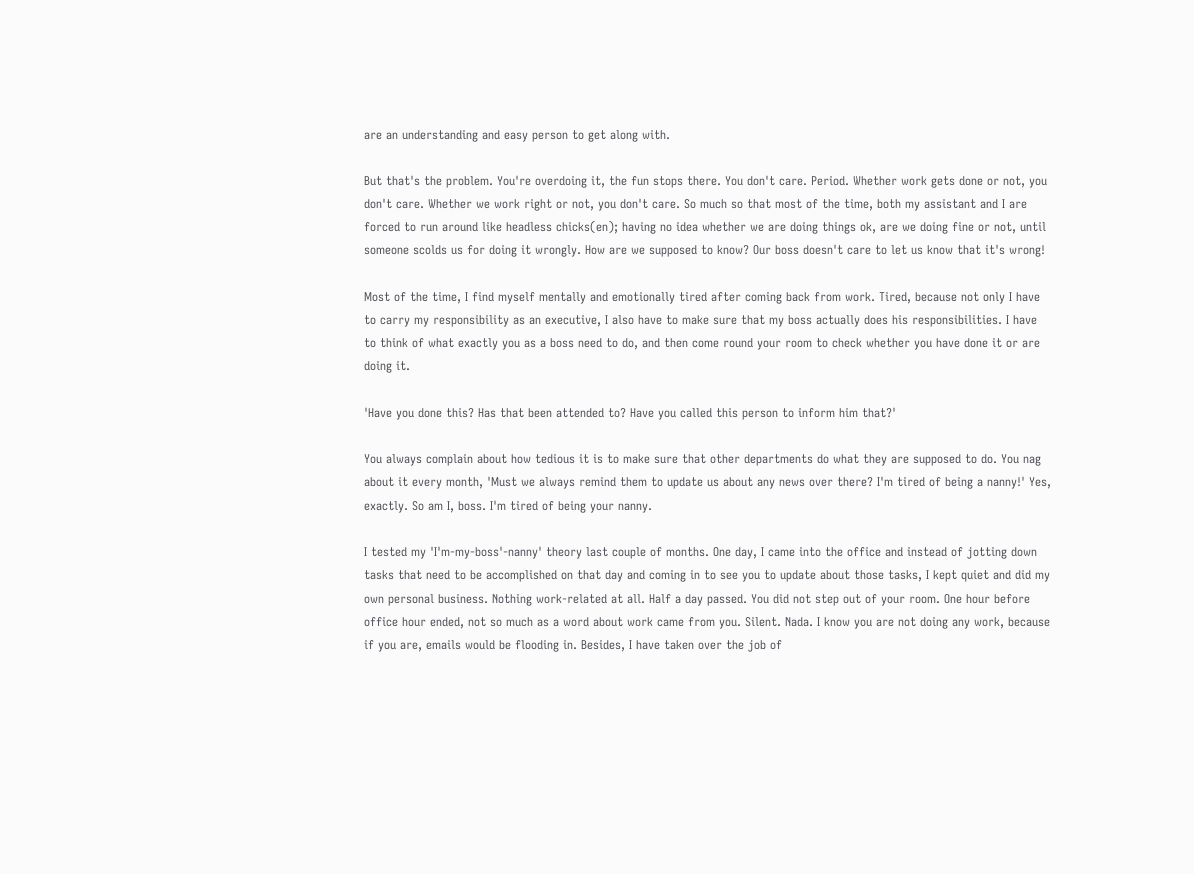are an understanding and easy person to get along with.

But that's the problem. You're overdoing it, the fun stops there. You don't care. Period. Whether work gets done or not, you don't care. Whether we work right or not, you don't care. So much so that most of the time, both my assistant and I are forced to run around like headless chicks(en); having no idea whether we are doing things ok, are we doing fine or not, until someone scolds us for doing it wrongly. How are we supposed to know? Our boss doesn't care to let us know that it's wrong!

Most of the time, I find myself mentally and emotionally tired after coming back from work. Tired, because not only I have to carry my responsibility as an executive, I also have to make sure that my boss actually does his responsibilities. I have to think of what exactly you as a boss need to do, and then come round your room to check whether you have done it or are doing it.

'Have you done this? Has that been attended to? Have you called this person to inform him that?'

You always complain about how tedious it is to make sure that other departments do what they are supposed to do. You nag about it every month, 'Must we always remind them to update us about any news over there? I'm tired of being a nanny!' Yes, exactly. So am I, boss. I'm tired of being your nanny.

I tested my 'I'm-my-boss'-nanny' theory last couple of months. One day, I came into the office and instead of jotting down tasks that need to be accomplished on that day and coming in to see you to update about those tasks, I kept quiet and did my own personal business. Nothing work-related at all. Half a day passed. You did not step out of your room. One hour before office hour ended, not so much as a word about work came from you. Silent. Nada. I know you are not doing any work, because if you are, emails would be flooding in. Besides, I have taken over the job of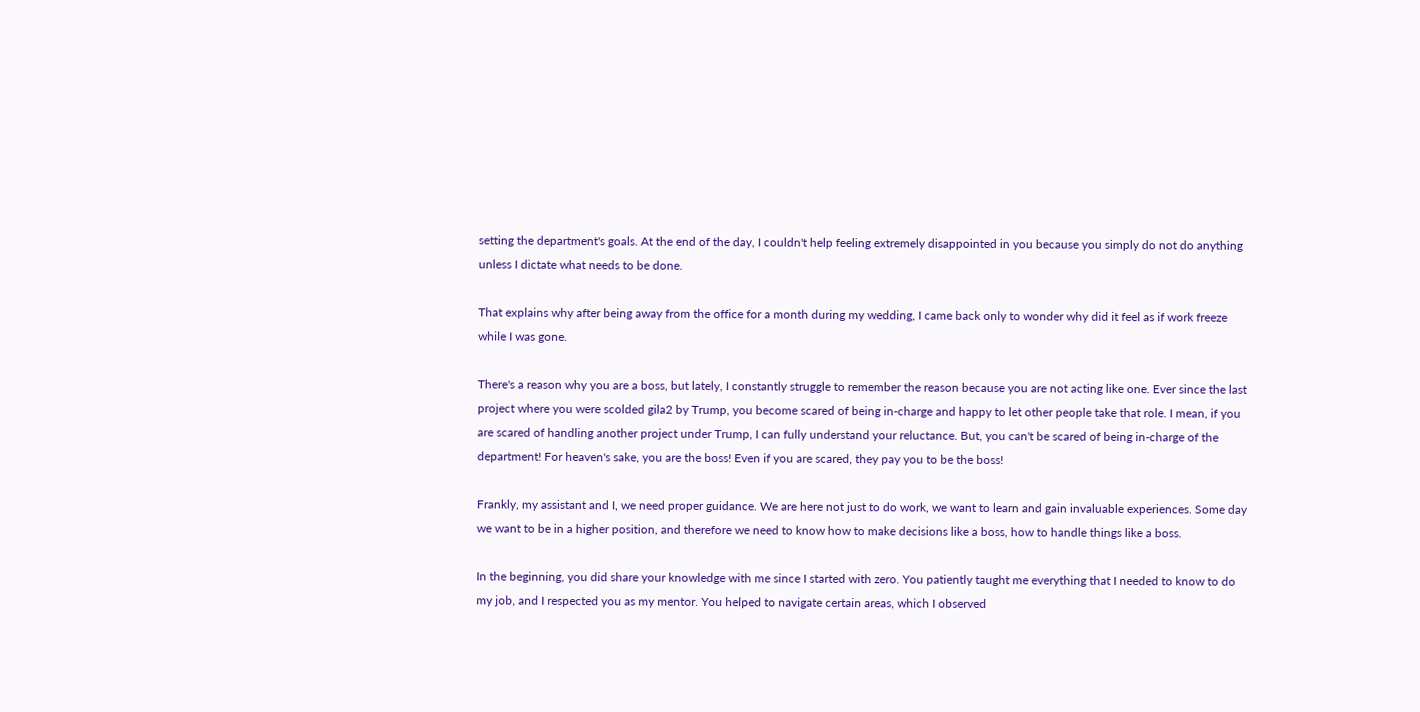setting the department's goals. At the end of the day, I couldn't help feeling extremely disappointed in you because you simply do not do anything unless I dictate what needs to be done.

That explains why after being away from the office for a month during my wedding, I came back only to wonder why did it feel as if work freeze while I was gone.

There's a reason why you are a boss, but lately, I constantly struggle to remember the reason because you are not acting like one. Ever since the last project where you were scolded gila2 by Trump, you become scared of being in-charge and happy to let other people take that role. I mean, if you are scared of handling another project under Trump, I can fully understand your reluctance. But, you can't be scared of being in-charge of the department! For heaven's sake, you are the boss! Even if you are scared, they pay you to be the boss!

Frankly, my assistant and I, we need proper guidance. We are here not just to do work, we want to learn and gain invaluable experiences. Some day we want to be in a higher position, and therefore we need to know how to make decisions like a boss, how to handle things like a boss.

In the beginning, you did share your knowledge with me since I started with zero. You patiently taught me everything that I needed to know to do my job, and I respected you as my mentor. You helped to navigate certain areas, which I observed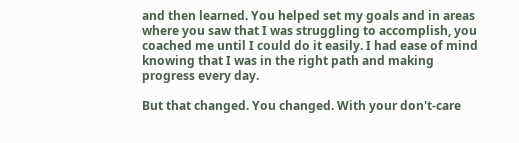and then learned. You helped set my goals and in areas where you saw that I was struggling to accomplish, you coached me until I could do it easily. I had ease of mind knowing that I was in the right path and making progress every day.

But that changed. You changed. With your don't-care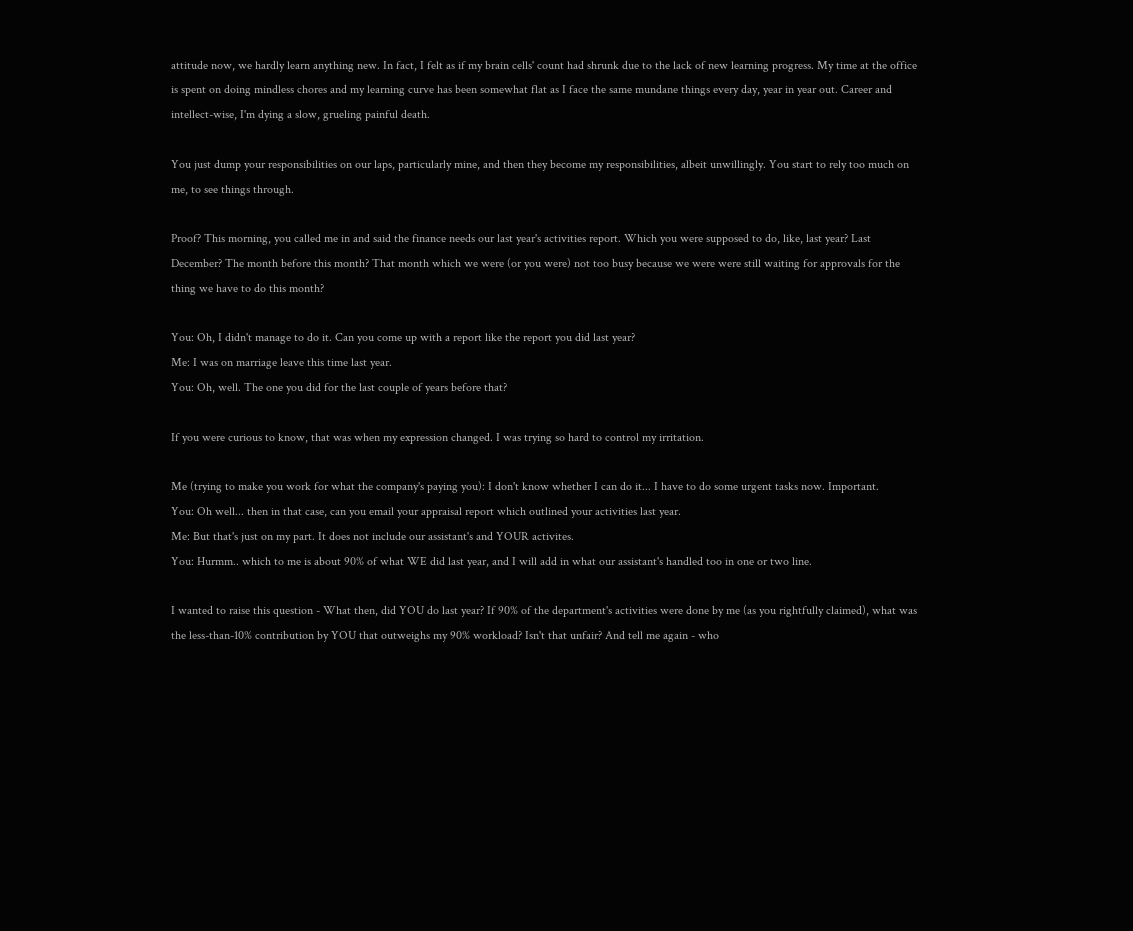attitude now, we hardly learn anything new. In fact, I felt as if my brain cells' count had shrunk due to the lack of new learning progress. My time at the office is spent on doing mindless chores and my learning curve has been somewhat flat as I face the same mundane things every day, year in year out. Career and intellect-wise, I'm dying a slow, grueling painful death.

You just dump your responsibilities on our laps, particularly mine, and then they become my responsibilities, albeit unwillingly. You start to rely too much on me, to see things through.

Proof? This morning, you called me in and said the finance needs our last year's activities report. Which you were supposed to do, like, last year? Last December? The month before this month? That month which we were (or you were) not too busy because we were were still waiting for approvals for the thing we have to do this month?

You: Oh, I didn't manage to do it. Can you come up with a report like the report you did last year?
Me: I was on marriage leave this time last year.
You: Oh, well. The one you did for the last couple of years before that?

If you were curious to know, that was when my expression changed. I was trying so hard to control my irritation.

Me (trying to make you work for what the company's paying you): I don't know whether I can do it... I have to do some urgent tasks now. Important.
You: Oh well... then in that case, can you email your appraisal report which outlined your activities last year.
Me: But that's just on my part. It does not include our assistant's and YOUR activites.
You: Hurmm.. which to me is about 90% of what WE did last year, and I will add in what our assistant's handled too in one or two line.

I wanted to raise this question - What then, did YOU do last year? If 90% of the department's activities were done by me (as you rightfully claimed), what was the less-than-10% contribution by YOU that outweighs my 90% workload? Isn't that unfair? And tell me again - who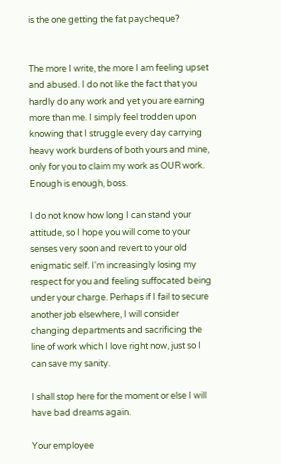is the one getting the fat paycheque?


The more I write, the more I am feeling upset and abused. I do not like the fact that you hardly do any work and yet you are earning more than me. I simply feel trodden upon knowing that I struggle every day carrying heavy work burdens of both yours and mine, only for you to claim my work as OUR work. Enough is enough, boss.

I do not know how long I can stand your attitude, so I hope you will come to your senses very soon and revert to your old enigmatic self. I'm increasingly losing my respect for you and feeling suffocated being under your charge. Perhaps if I fail to secure another job elsewhere, I will consider changing departments and sacrificing the line of work which I love right now, just so I can save my sanity.

I shall stop here for the moment or else I will have bad dreams again.

Your employee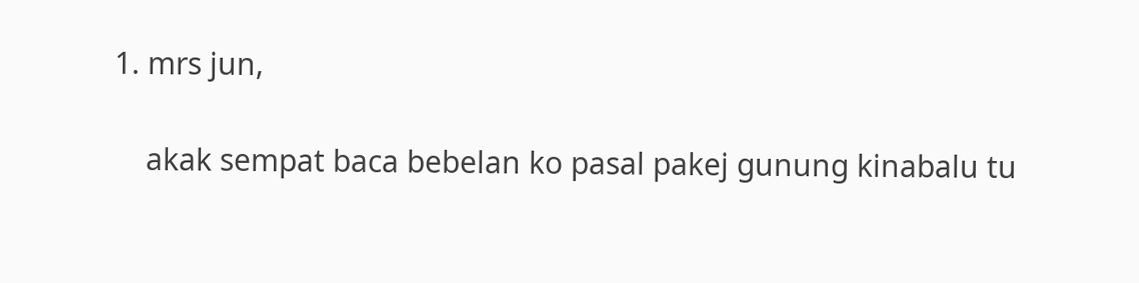1. mrs jun,

    akak sempat baca bebelan ko pasal pakej gunung kinabalu tu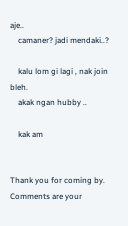aje..
    camaner? jadi mendaki..?

    kalu lom gi lagi , nak join bleh.
    akak ngan hubby ..

    kak am


Thank you for coming by.
Comments are your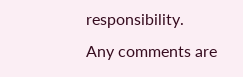responsibility.
Any comments are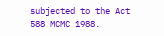subjected to the Act 588 MCMC 1988.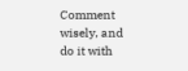Comment wisely, and do it with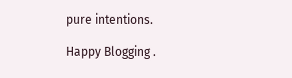pure intentions.

Happy Blogging .